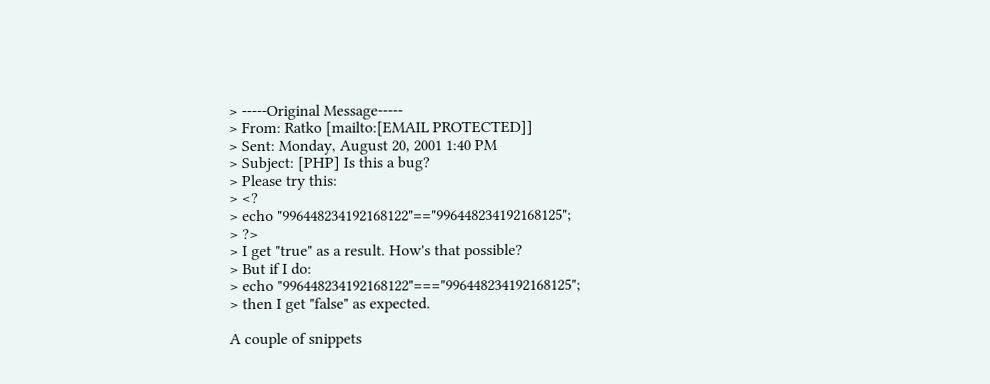> -----Original Message-----
> From: Ratko [mailto:[EMAIL PROTECTED]]
> Sent: Monday, August 20, 2001 1:40 PM
> Subject: [PHP] Is this a bug?
> Please try this:
> <?
> echo "996448234192168122"=="996448234192168125";
> ?>
> I get "true" as a result. How's that possible?
> But if I do:
> echo "996448234192168122"==="996448234192168125";
> then I get "false" as expected.

A couple of snippets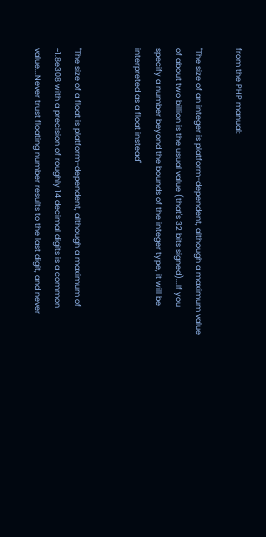from the PHP manual:

"The size of an integer is platform-dependent, although a maximum value
of about two billion is the usual value (that's 32 bits signed)...If you
specify a number beyond the bounds of the integer type, it will be
interpreted as a float instead"


"The size of a float is platform-dependent, although a maximum of
~1.8e308 with a precision of roughly 14 decimal digits is a common
value...Never trust floating number results to the last digit, and never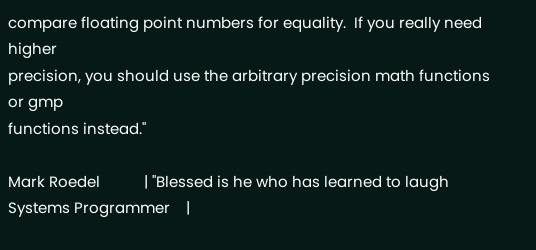compare floating point numbers for equality.  If you really need higher
precision, you should use the arbitrary precision math functions or gmp
functions instead."

Mark Roedel           | "Blessed is he who has learned to laugh
Systems Programmer    |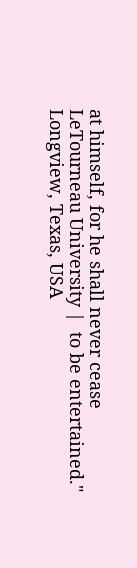at himself, for he shall never cease
LeTourneau University |  to be entertained."
Longview, Texas, USA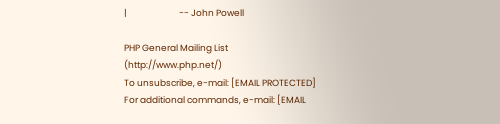|                          -- John Powell

PHP General Mailing List (http://www.php.net/)
To unsubscribe, e-mail: [EMAIL PROTECTED]
For additional commands, e-mail: [EMAIL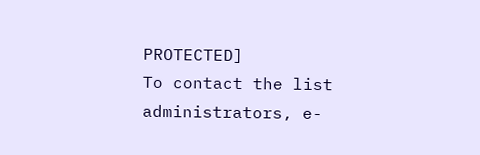PROTECTED]
To contact the list administrators, e-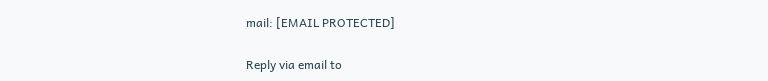mail: [EMAIL PROTECTED]

Reply via email to